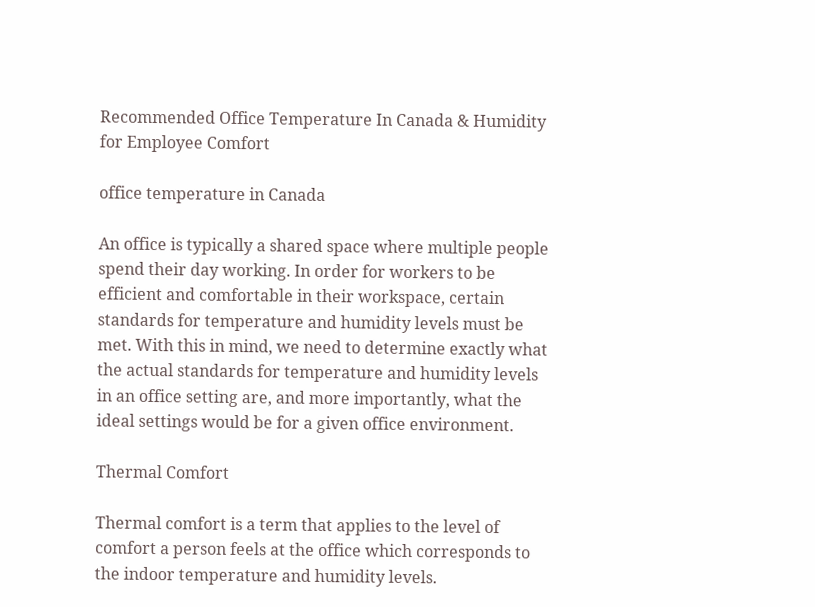Recommended Office Temperature In Canada & Humidity for Employee Comfort

office temperature in Canada

An office is typically a shared space where multiple people spend their day working. In order for workers to be efficient and comfortable in their workspace, certain standards for temperature and humidity levels must be met. With this in mind, we need to determine exactly what the actual standards for temperature and humidity levels in an office setting are, and more importantly, what the ideal settings would be for a given office environment.

Thermal Comfort

Thermal comfort is a term that applies to the level of comfort a person feels at the office which corresponds to the indoor temperature and humidity levels.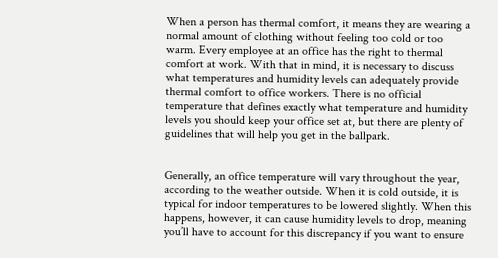When a person has thermal comfort, it means they are wearing a normal amount of clothing without feeling too cold or too warm. Every employee at an office has the right to thermal comfort at work. With that in mind, it is necessary to discuss what temperatures and humidity levels can adequately provide thermal comfort to office workers. There is no official temperature that defines exactly what temperature and humidity levels you should keep your office set at, but there are plenty of guidelines that will help you get in the ballpark.


Generally, an office temperature will vary throughout the year, according to the weather outside. When it is cold outside, it is typical for indoor temperatures to be lowered slightly. When this happens, however, it can cause humidity levels to drop, meaning you’ll have to account for this discrepancy if you want to ensure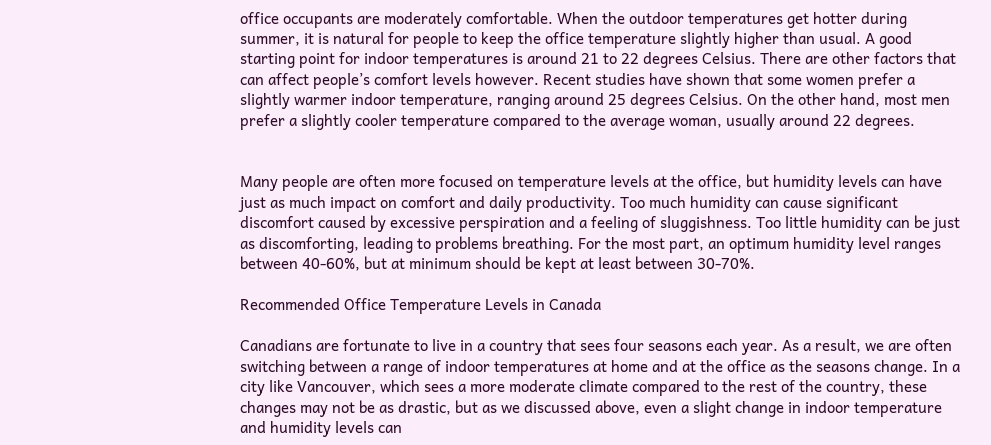office occupants are moderately comfortable. When the outdoor temperatures get hotter during summer, it is natural for people to keep the office temperature slightly higher than usual. A good starting point for indoor temperatures is around 21 to 22 degrees Celsius. There are other factors that can affect people’s comfort levels however. Recent studies have shown that some women prefer a slightly warmer indoor temperature, ranging around 25 degrees Celsius. On the other hand, most men prefer a slightly cooler temperature compared to the average woman, usually around 22 degrees.


Many people are often more focused on temperature levels at the office, but humidity levels can have just as much impact on comfort and daily productivity. Too much humidity can cause significant discomfort caused by excessive perspiration and a feeling of sluggishness. Too little humidity can be just as discomforting, leading to problems breathing. For the most part, an optimum humidity level ranges between 40-60%, but at minimum should be kept at least between 30-70%.

Recommended Office Temperature Levels in Canada

Canadians are fortunate to live in a country that sees four seasons each year. As a result, we are often switching between a range of indoor temperatures at home and at the office as the seasons change. In a city like Vancouver, which sees a more moderate climate compared to the rest of the country, these changes may not be as drastic, but as we discussed above, even a slight change in indoor temperature and humidity levels can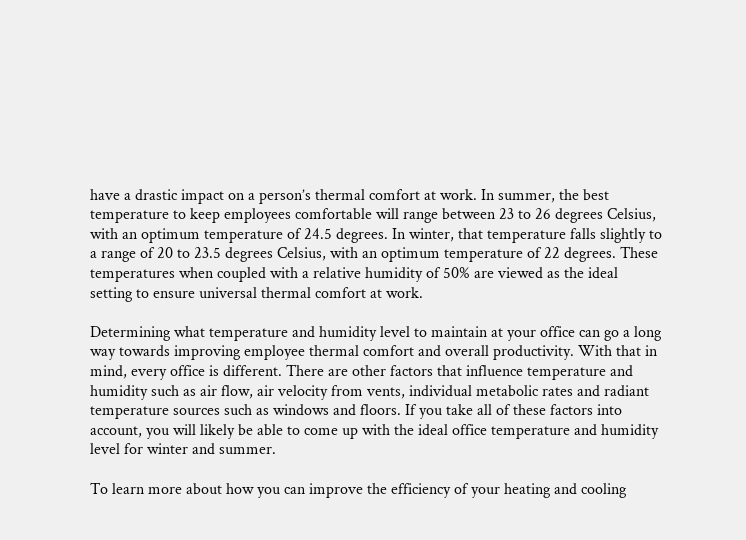have a drastic impact on a person’s thermal comfort at work. In summer, the best temperature to keep employees comfortable will range between 23 to 26 degrees Celsius, with an optimum temperature of 24.5 degrees. In winter, that temperature falls slightly to a range of 20 to 23.5 degrees Celsius, with an optimum temperature of 22 degrees. These temperatures when coupled with a relative humidity of 50% are viewed as the ideal setting to ensure universal thermal comfort at work.

Determining what temperature and humidity level to maintain at your office can go a long way towards improving employee thermal comfort and overall productivity. With that in mind, every office is different. There are other factors that influence temperature and humidity such as air flow, air velocity from vents, individual metabolic rates and radiant temperature sources such as windows and floors. If you take all of these factors into account, you will likely be able to come up with the ideal office temperature and humidity level for winter and summer.

To learn more about how you can improve the efficiency of your heating and cooling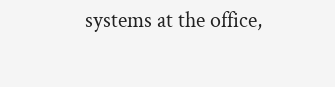systems at the office,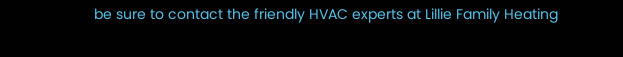be sure to contact the friendly HVAC experts at Lillie Family Heating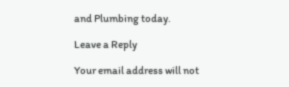and Plumbing today.

Leave a Reply

Your email address will not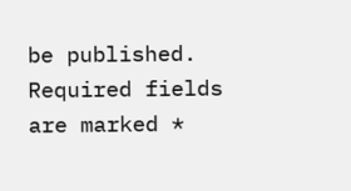be published. Required fields are marked *